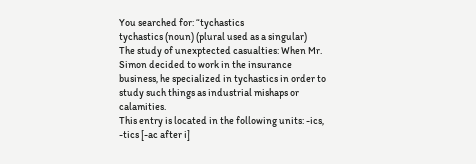You searched for: “tychastics
tychastics (noun) (plural used as a singular)
The study of unexptected casualties: When Mr. Simon decided to work in the insurance business, he specialized in tychastics in order to study such things as industrial mishaps or calamities.
This entry is located in the following units: -ics, -tics [-ac after i]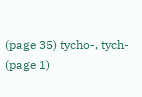(page 35) tycho-, tych- (page 1)